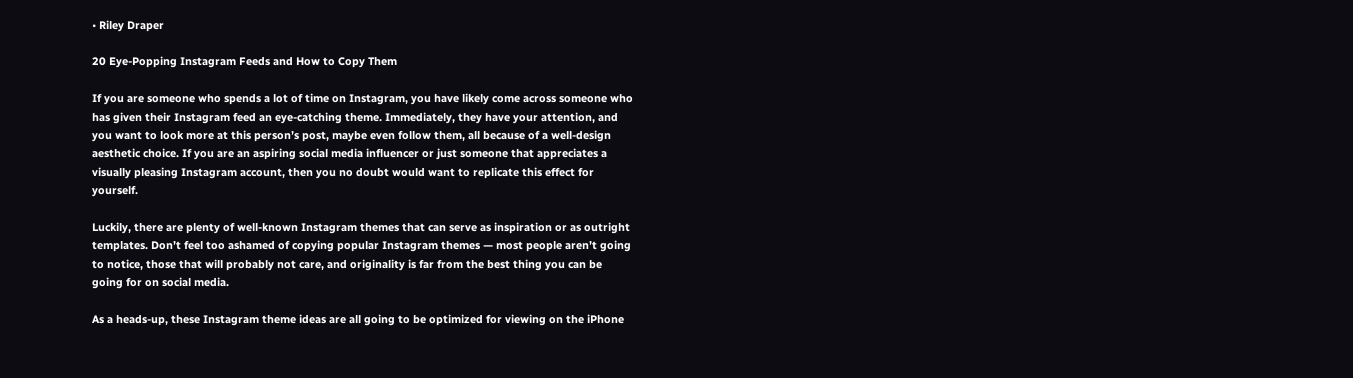• Riley Draper

20 Eye-Popping Instagram Feeds and How to Copy Them

If you are someone who spends a lot of time on Instagram, you have likely come across someone who has given their Instagram feed an eye-catching theme. Immediately, they have your attention, and you want to look more at this person’s post, maybe even follow them, all because of a well-design aesthetic choice. If you are an aspiring social media influencer or just someone that appreciates a visually pleasing Instagram account, then you no doubt would want to replicate this effect for yourself.

Luckily, there are plenty of well-known Instagram themes that can serve as inspiration or as outright templates. Don’t feel too ashamed of copying popular Instagram themes — most people aren’t going to notice, those that will probably not care, and originality is far from the best thing you can be going for on social media.

As a heads-up, these Instagram theme ideas are all going to be optimized for viewing on the iPhone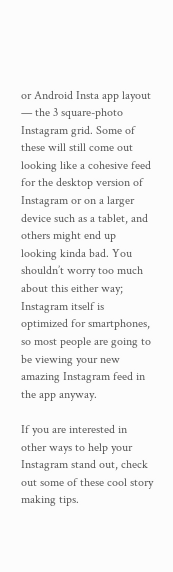or Android Insta app layout — the 3 square-photo Instagram grid. Some of these will still come out looking like a cohesive feed for the desktop version of Instagram or on a larger device such as a tablet, and others might end up looking kinda bad. You shouldn’t worry too much about this either way; Instagram itself is optimized for smartphones, so most people are going to be viewing your new amazing Instagram feed in the app anyway.

If you are interested in other ways to help your Instagram stand out, check out some of these cool story making tips.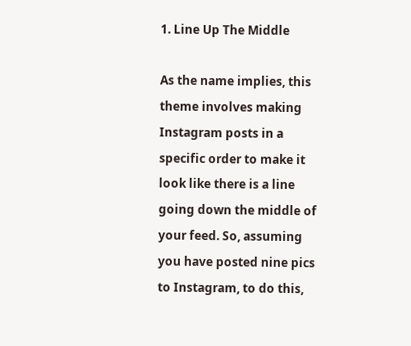1. Line Up The Middle

As the name implies, this theme involves making Instagram posts in a specific order to make it look like there is a line going down the middle of your feed. So, assuming you have posted nine pics to Instagram, to do this,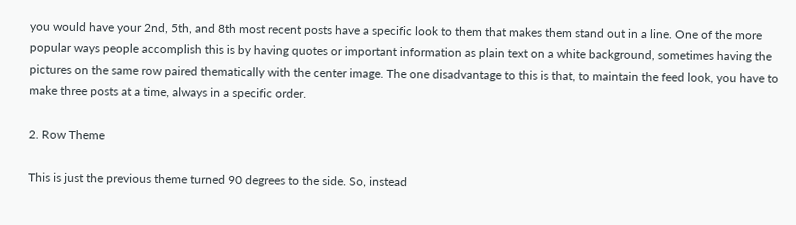you would have your 2nd, 5th, and 8th most recent posts have a specific look to them that makes them stand out in a line. One of the more popular ways people accomplish this is by having quotes or important information as plain text on a white background, sometimes having the pictures on the same row paired thematically with the center image. The one disadvantage to this is that, to maintain the feed look, you have to make three posts at a time, always in a specific order.

2. Row Theme

This is just the previous theme turned 90 degrees to the side. So, instead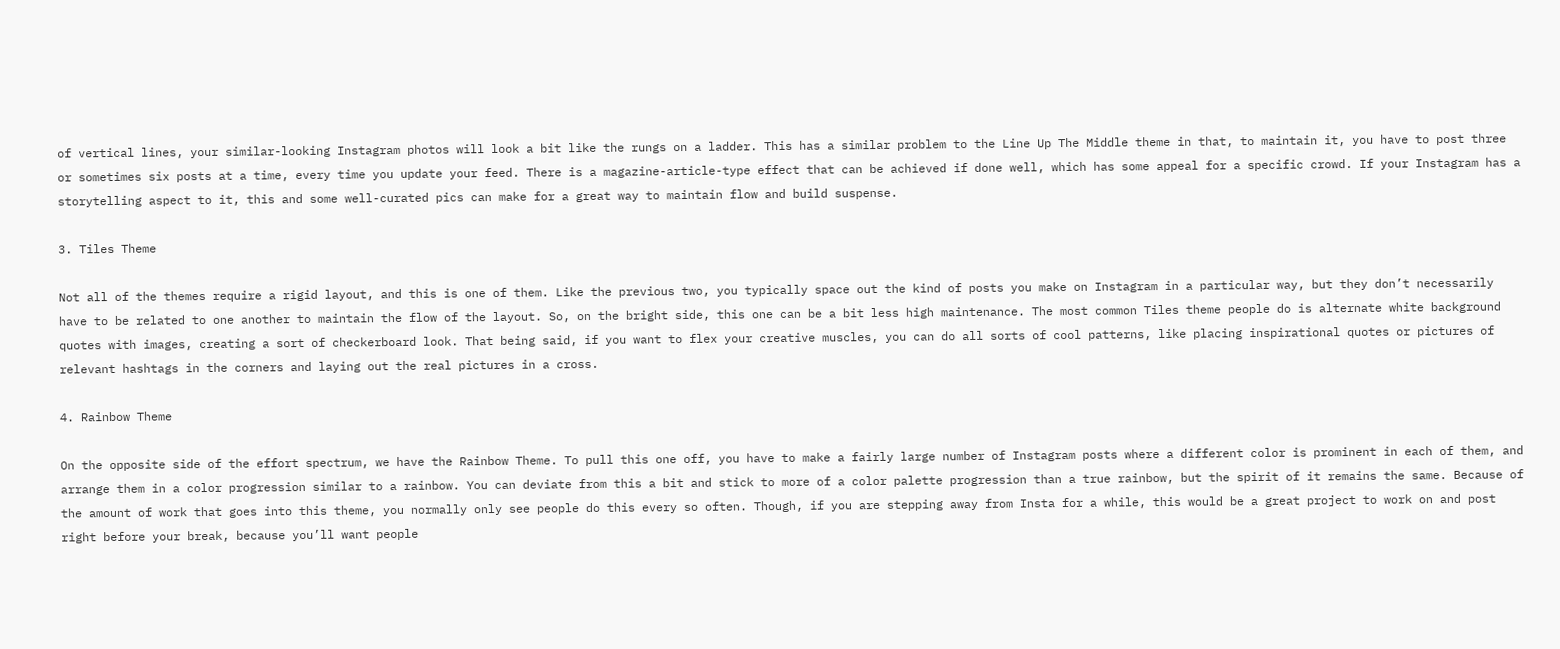of vertical lines, your similar-looking Instagram photos will look a bit like the rungs on a ladder. This has a similar problem to the Line Up The Middle theme in that, to maintain it, you have to post three or sometimes six posts at a time, every time you update your feed. There is a magazine-article-type effect that can be achieved if done well, which has some appeal for a specific crowd. If your Instagram has a storytelling aspect to it, this and some well-curated pics can make for a great way to maintain flow and build suspense.

3. Tiles Theme

Not all of the themes require a rigid layout, and this is one of them. Like the previous two, you typically space out the kind of posts you make on Instagram in a particular way, but they don’t necessarily have to be related to one another to maintain the flow of the layout. So, on the bright side, this one can be a bit less high maintenance. The most common Tiles theme people do is alternate white background quotes with images, creating a sort of checkerboard look. That being said, if you want to flex your creative muscles, you can do all sorts of cool patterns, like placing inspirational quotes or pictures of relevant hashtags in the corners and laying out the real pictures in a cross.

4. Rainbow Theme

On the opposite side of the effort spectrum, we have the Rainbow Theme. To pull this one off, you have to make a fairly large number of Instagram posts where a different color is prominent in each of them, and arrange them in a color progression similar to a rainbow. You can deviate from this a bit and stick to more of a color palette progression than a true rainbow, but the spirit of it remains the same. Because of the amount of work that goes into this theme, you normally only see people do this every so often. Though, if you are stepping away from Insta for a while, this would be a great project to work on and post right before your break, because you’ll want people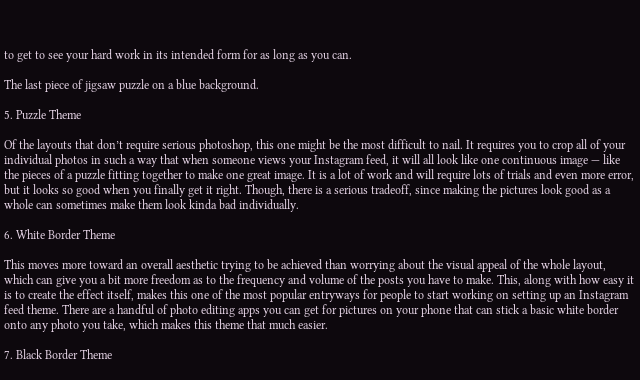to get to see your hard work in its intended form for as long as you can.

The last piece of jigsaw puzzle on a blue background.

5. Puzzle Theme

Of the layouts that don’t require serious photoshop, this one might be the most difficult to nail. It requires you to crop all of your individual photos in such a way that when someone views your Instagram feed, it will all look like one continuous image — like the pieces of a puzzle fitting together to make one great image. It is a lot of work and will require lots of trials and even more error, but it looks so good when you finally get it right. Though, there is a serious tradeoff, since making the pictures look good as a whole can sometimes make them look kinda bad individually.

6. White Border Theme

This moves more toward an overall aesthetic trying to be achieved than worrying about the visual appeal of the whole layout, which can give you a bit more freedom as to the frequency and volume of the posts you have to make. This, along with how easy it is to create the effect itself, makes this one of the most popular entryways for people to start working on setting up an Instagram feed theme. There are a handful of photo editing apps you can get for pictures on your phone that can stick a basic white border onto any photo you take, which makes this theme that much easier.

7. Black Border Theme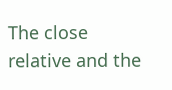The close relative and the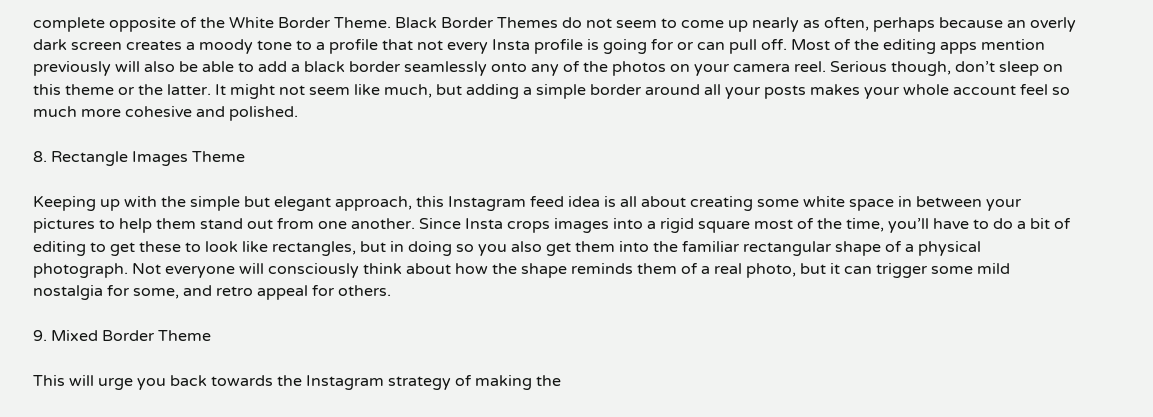complete opposite of the White Border Theme. Black Border Themes do not seem to come up nearly as often, perhaps because an overly dark screen creates a moody tone to a profile that not every Insta profile is going for or can pull off. Most of the editing apps mention previously will also be able to add a black border seamlessly onto any of the photos on your camera reel. Serious though, don’t sleep on this theme or the latter. It might not seem like much, but adding a simple border around all your posts makes your whole account feel so much more cohesive and polished.

8. Rectangle Images Theme

Keeping up with the simple but elegant approach, this Instagram feed idea is all about creating some white space in between your pictures to help them stand out from one another. Since Insta crops images into a rigid square most of the time, you’ll have to do a bit of editing to get these to look like rectangles, but in doing so you also get them into the familiar rectangular shape of a physical photograph. Not everyone will consciously think about how the shape reminds them of a real photo, but it can trigger some mild nostalgia for some, and retro appeal for others.

9. Mixed Border Theme

This will urge you back towards the Instagram strategy of making the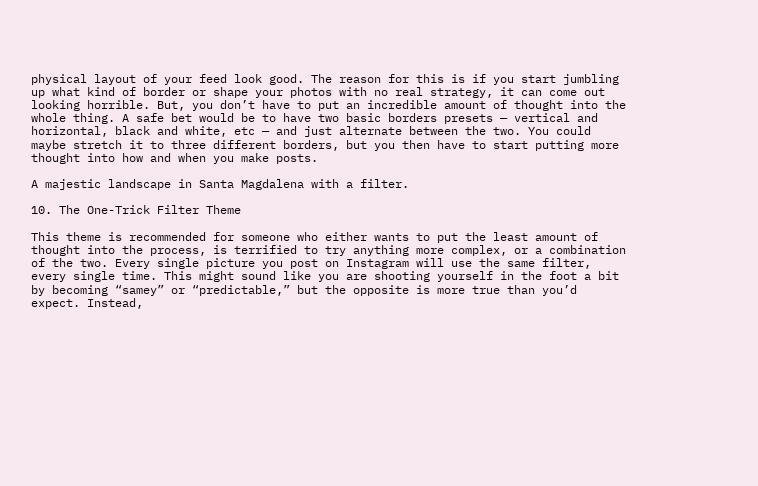physical layout of your feed look good. The reason for this is if you start jumbling up what kind of border or shape your photos with no real strategy, it can come out looking horrible. But, you don’t have to put an incredible amount of thought into the whole thing. A safe bet would be to have two basic borders presets — vertical and horizontal, black and white, etc — and just alternate between the two. You could maybe stretch it to three different borders, but you then have to start putting more thought into how and when you make posts.

A majestic landscape in Santa Magdalena with a filter.

10. The One-Trick Filter Theme

This theme is recommended for someone who either wants to put the least amount of thought into the process, is terrified to try anything more complex, or a combination of the two. Every single picture you post on Instagram will use the same filter, every single time. This might sound like you are shooting yourself in the foot a bit by becoming “samey” or “predictable,” but the opposite is more true than you’d expect. Instead,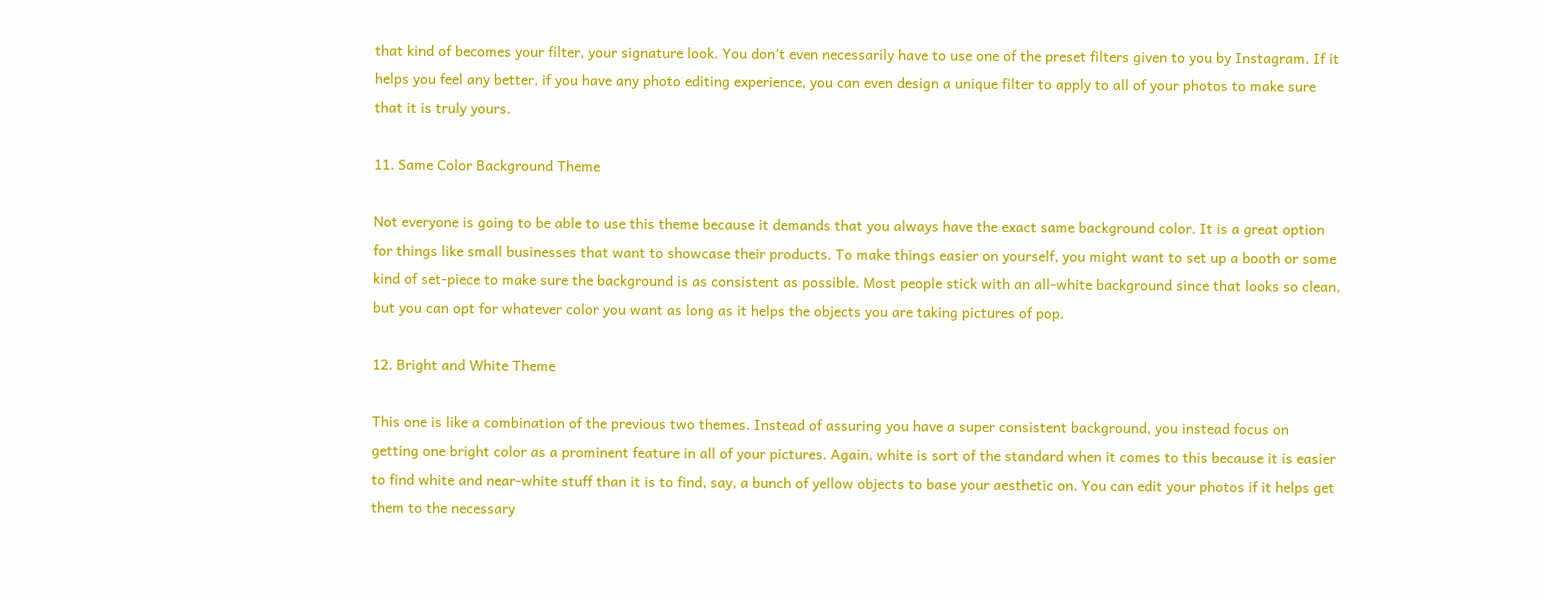that kind of becomes your filter, your signature look. You don’t even necessarily have to use one of the preset filters given to you by Instagram. If it helps you feel any better, if you have any photo editing experience, you can even design a unique filter to apply to all of your photos to make sure that it is truly yours.

11. Same Color Background Theme

Not everyone is going to be able to use this theme because it demands that you always have the exact same background color. It is a great option for things like small businesses that want to showcase their products. To make things easier on yourself, you might want to set up a booth or some kind of set-piece to make sure the background is as consistent as possible. Most people stick with an all-white background since that looks so clean, but you can opt for whatever color you want as long as it helps the objects you are taking pictures of pop.

12. Bright and White Theme

This one is like a combination of the previous two themes. Instead of assuring you have a super consistent background, you instead focus on getting one bright color as a prominent feature in all of your pictures. Again, white is sort of the standard when it comes to this because it is easier to find white and near-white stuff than it is to find, say, a bunch of yellow objects to base your aesthetic on. You can edit your photos if it helps get them to the necessary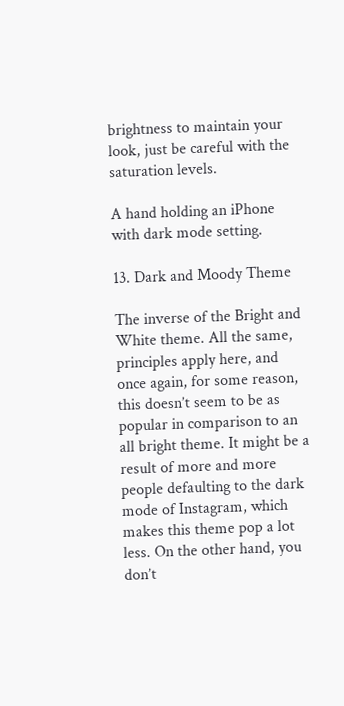brightness to maintain your look, just be careful with the saturation levels.

A hand holding an iPhone with dark mode setting.

13. Dark and Moody Theme

The inverse of the Bright and White theme. All the same, principles apply here, and once again, for some reason, this doesn’t seem to be as popular in comparison to an all bright theme. It might be a result of more and more people defaulting to the dark mode of Instagram, which makes this theme pop a lot less. On the other hand, you don’t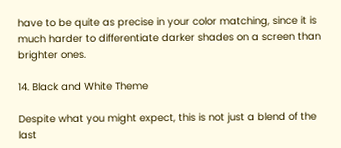have to be quite as precise in your color matching, since it is much harder to differentiate darker shades on a screen than brighter ones.

14. Black and White Theme

Despite what you might expect, this is not just a blend of the last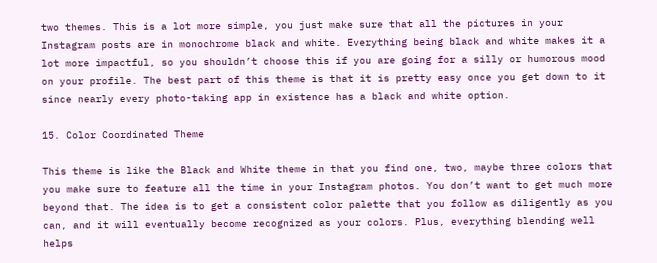two themes. This is a lot more simple, you just make sure that all the pictures in your Instagram posts are in monochrome black and white. Everything being black and white makes it a lot more impactful, so you shouldn’t choose this if you are going for a silly or humorous mood on your profile. The best part of this theme is that it is pretty easy once you get down to it since nearly every photo-taking app in existence has a black and white option.

15. Color Coordinated Theme

This theme is like the Black and White theme in that you find one, two, maybe three colors that you make sure to feature all the time in your Instagram photos. You don’t want to get much more beyond that. The idea is to get a consistent color palette that you follow as diligently as you can, and it will eventually become recognized as your colors. Plus, everything blending well helps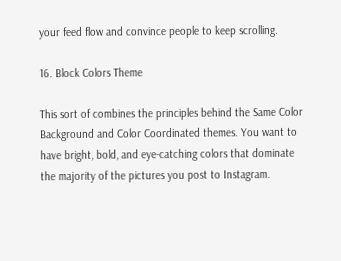your feed flow and convince people to keep scrolling.

16. Block Colors Theme

This sort of combines the principles behind the Same Color Background and Color Coordinated themes. You want to have bright, bold, and eye-catching colors that dominate the majority of the pictures you post to Instagram.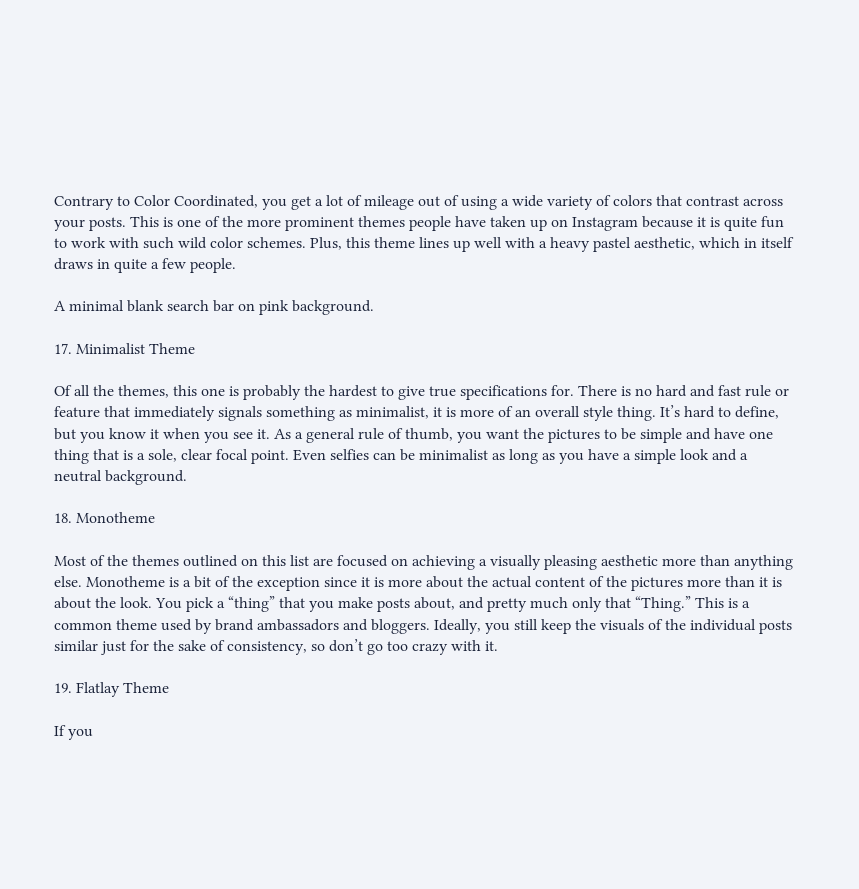Contrary to Color Coordinated, you get a lot of mileage out of using a wide variety of colors that contrast across your posts. This is one of the more prominent themes people have taken up on Instagram because it is quite fun to work with such wild color schemes. Plus, this theme lines up well with a heavy pastel aesthetic, which in itself draws in quite a few people.

A minimal blank search bar on pink background.

17. Minimalist Theme

Of all the themes, this one is probably the hardest to give true specifications for. There is no hard and fast rule or feature that immediately signals something as minimalist, it is more of an overall style thing. It’s hard to define, but you know it when you see it. As a general rule of thumb, you want the pictures to be simple and have one thing that is a sole, clear focal point. Even selfies can be minimalist as long as you have a simple look and a neutral background.

18. Monotheme

Most of the themes outlined on this list are focused on achieving a visually pleasing aesthetic more than anything else. Monotheme is a bit of the exception since it is more about the actual content of the pictures more than it is about the look. You pick a “thing” that you make posts about, and pretty much only that “Thing.” This is a common theme used by brand ambassadors and bloggers. Ideally, you still keep the visuals of the individual posts similar just for the sake of consistency, so don’t go too crazy with it.

19. Flatlay Theme

If you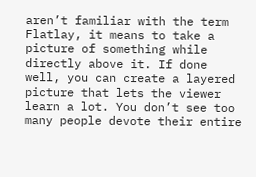aren’t familiar with the term Flatlay, it means to take a picture of something while directly above it. If done well, you can create a layered picture that lets the viewer learn a lot. You don’t see too many people devote their entire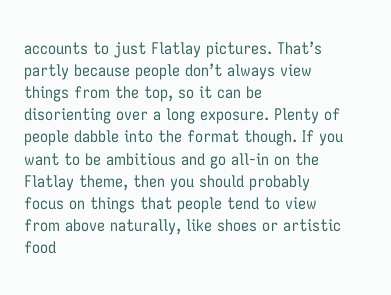accounts to just Flatlay pictures. That’s partly because people don’t always view things from the top, so it can be disorienting over a long exposure. Plenty of people dabble into the format though. If you want to be ambitious and go all-in on the Flatlay theme, then you should probably focus on things that people tend to view from above naturally, like shoes or artistic food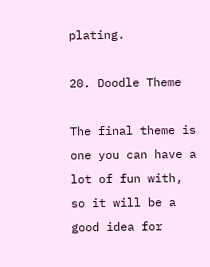plating.

20. Doodle Theme

The final theme is one you can have a lot of fun with, so it will be a good idea for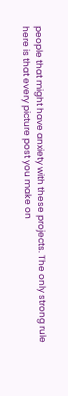people that might have anxiety with these projects. The only strong rule here is that every picture post you make on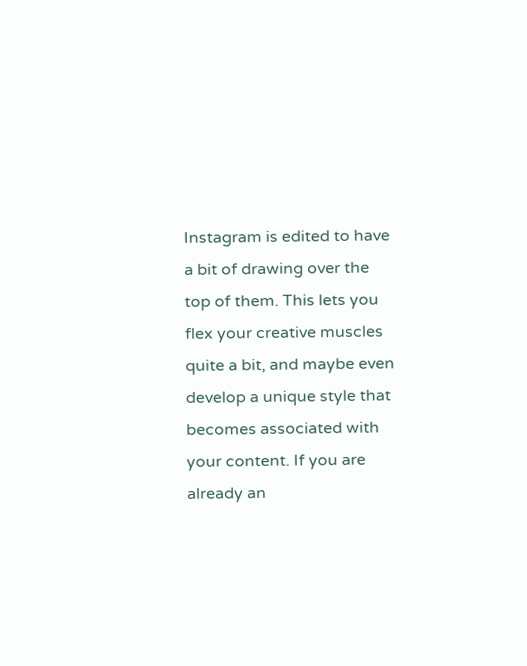Instagram is edited to have a bit of drawing over the top of them. This lets you flex your creative muscles quite a bit, and maybe even develop a unique style that becomes associated with your content. If you are already an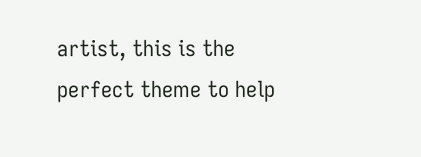artist, this is the perfect theme to help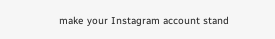make your Instagram account stand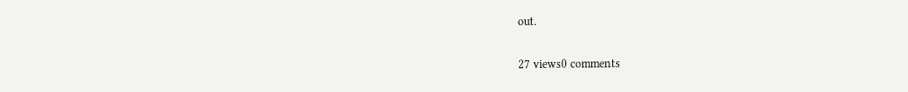out.

27 views0 comments